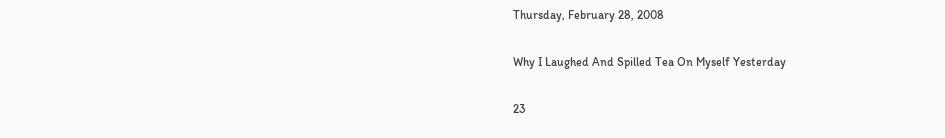Thursday, February 28, 2008

Why I Laughed And Spilled Tea On Myself Yesterday

23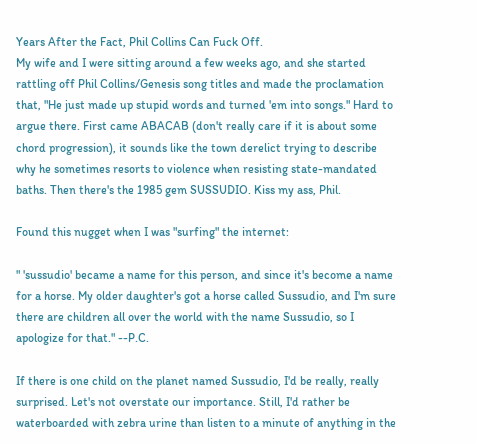Years After the Fact, Phil Collins Can Fuck Off.
My wife and I were sitting around a few weeks ago, and she started rattling off Phil Collins/Genesis song titles and made the proclamation that, "He just made up stupid words and turned 'em into songs." Hard to argue there. First came ABACAB (don't really care if it is about some chord progression), it sounds like the town derelict trying to describe why he sometimes resorts to violence when resisting state-mandated baths. Then there's the 1985 gem SUSSUDIO. Kiss my ass, Phil.

Found this nugget when I was "surfing" the internet:

" 'sussudio' became a name for this person, and since it's become a name for a horse. My older daughter's got a horse called Sussudio, and I'm sure there are children all over the world with the name Sussudio, so I apologize for that." --P.C.

If there is one child on the planet named Sussudio, I'd be really, really surprised. Let's not overstate our importance. Still, I'd rather be waterboarded with zebra urine than listen to a minute of anything in the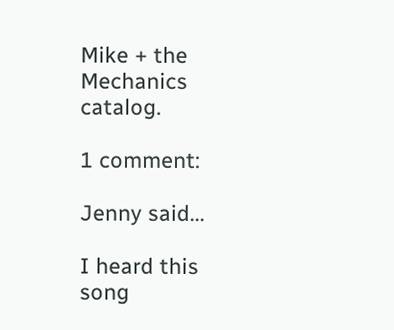Mike + the Mechanics catalog.

1 comment:

Jenny said...

I heard this song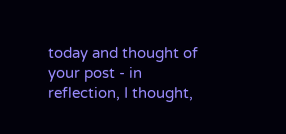today and thought of your post - in reflection, I thought,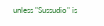unless "Sussudio" is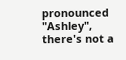pronounced "Ashley", there's not a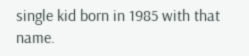single kid born in 1985 with that name.